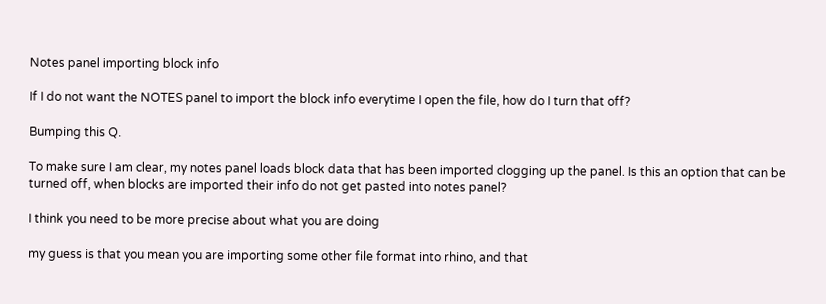Notes panel importing block info

If I do not want the NOTES panel to import the block info everytime I open the file, how do I turn that off?

Bumping this Q.

To make sure I am clear, my notes panel loads block data that has been imported clogging up the panel. Is this an option that can be turned off, when blocks are imported their info do not get pasted into notes panel?

I think you need to be more precise about what you are doing

my guess is that you mean you are importing some other file format into rhino, and that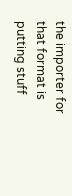the importer for that format is putting stuff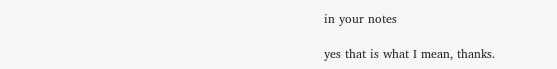in your notes

yes that is what I mean, thanks.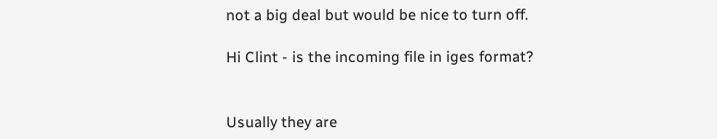not a big deal but would be nice to turn off.

Hi Clint - is the incoming file in iges format?


Usually they are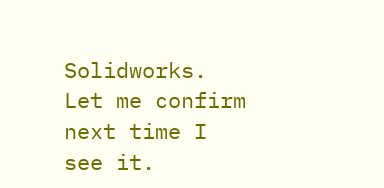Solidworks. Let me confirm next time I see it.